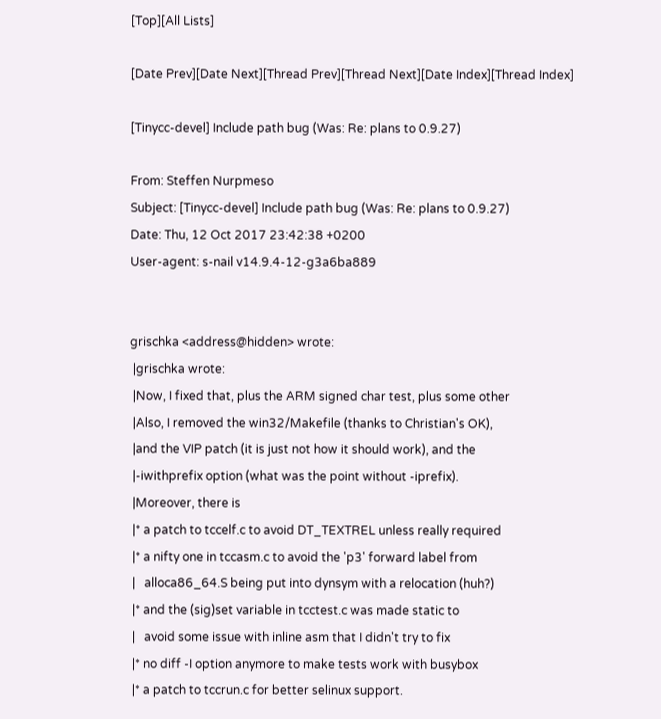[Top][All Lists]

[Date Prev][Date Next][Thread Prev][Thread Next][Date Index][Thread Index]

[Tinycc-devel] Include path bug (Was: Re: plans to 0.9.27)

From: Steffen Nurpmeso
Subject: [Tinycc-devel] Include path bug (Was: Re: plans to 0.9.27)
Date: Thu, 12 Oct 2017 23:42:38 +0200
User-agent: s-nail v14.9.4-12-g3a6ba889


grischka <address@hidden> wrote:
 |grischka wrote:
 |Now, I fixed that, plus the ARM signed char test, plus some other
 |Also, I removed the win32/Makefile (thanks to Christian's OK),
 |and the VIP patch (it is just not how it should work), and the
 |-iwithprefix option (what was the point without -iprefix).
 |Moreover, there is
 |* a patch to tccelf.c to avoid DT_TEXTREL unless really required
 |* a nifty one in tccasm.c to avoid the 'p3' forward label from
 |   alloca86_64.S being put into dynsym with a relocation (huh?)
 |* and the (sig)set variable in tcctest.c was made static to
 |   avoid some issue with inline asm that I didn't try to fix
 |* no diff -I option anymore to make tests work with busybox
 |* a patch to tccrun.c for better selinux support.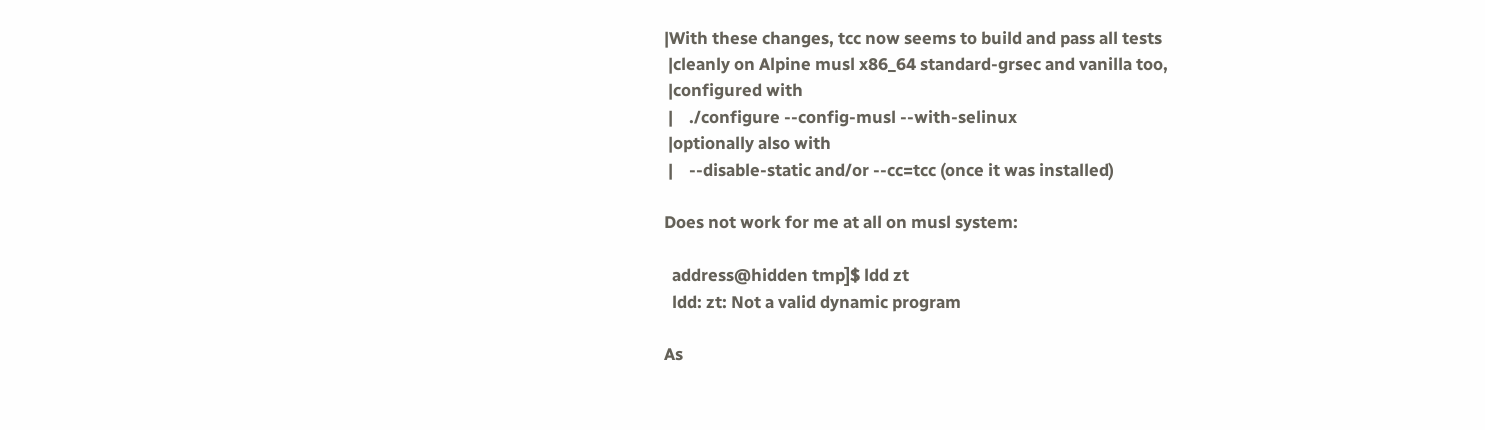|With these changes, tcc now seems to build and pass all tests
 |cleanly on Alpine musl x86_64 standard-grsec and vanilla too,
 |configured with
 |    ./configure --config-musl --with-selinux
 |optionally also with
 |    --disable-static and/or --cc=tcc (once it was installed)

Does not work for me at all on musl system:

  address@hidden tmp]$ ldd zt
  ldd: zt: Not a valid dynamic program

As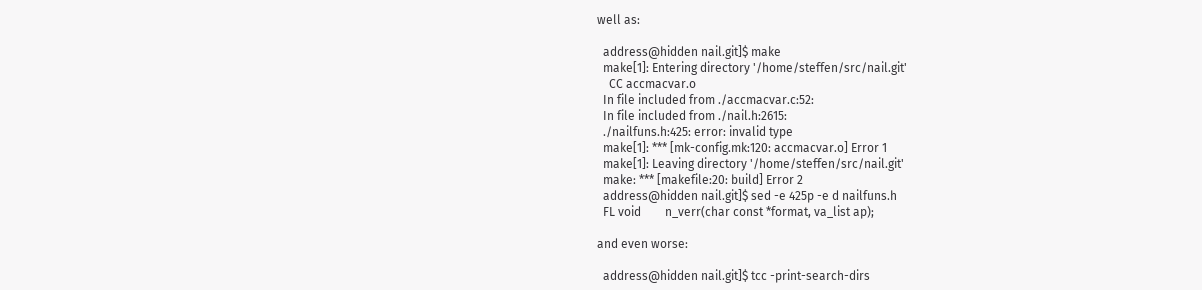well as:

  address@hidden nail.git]$ make
  make[1]: Entering directory '/home/steffen/src/nail.git'
    CC accmacvar.o
  In file included from ./accmacvar.c:52:
  In file included from ./nail.h:2615:
  ./nailfuns.h:425: error: invalid type
  make[1]: *** [mk-config.mk:120: accmacvar.o] Error 1
  make[1]: Leaving directory '/home/steffen/src/nail.git'
  make: *** [makefile:20: build] Error 2
  address@hidden nail.git]$ sed -e 425p -e d nailfuns.h
  FL void        n_verr(char const *format, va_list ap);

and even worse:

  address@hidden nail.git]$ tcc -print-search-dirs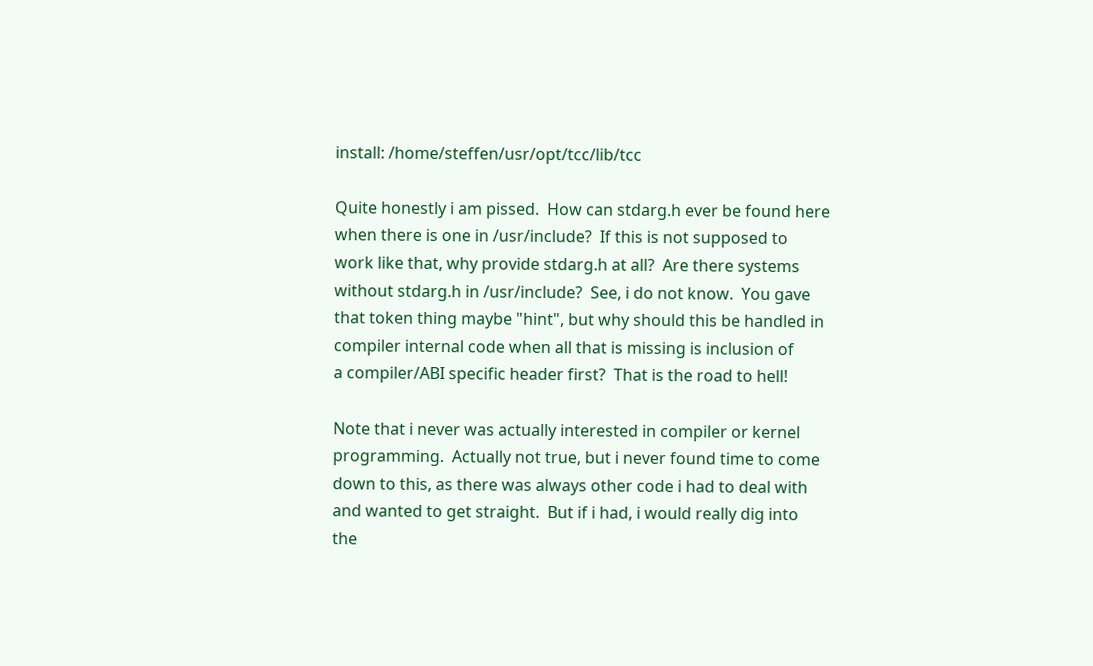install: /home/steffen/usr/opt/tcc/lib/tcc

Quite honestly i am pissed.  How can stdarg.h ever be found here
when there is one in /usr/include?  If this is not supposed to
work like that, why provide stdarg.h at all?  Are there systems
without stdarg.h in /usr/include?  See, i do not know.  You gave
that token thing maybe "hint", but why should this be handled in
compiler internal code when all that is missing is inclusion of
a compiler/ABI specific header first?  That is the road to hell!

Note that i never was actually interested in compiler or kernel
programming.  Actually not true, but i never found time to come
down to this, as there was always other code i had to deal with
and wanted to get straight.  But if i had, i would really dig into
the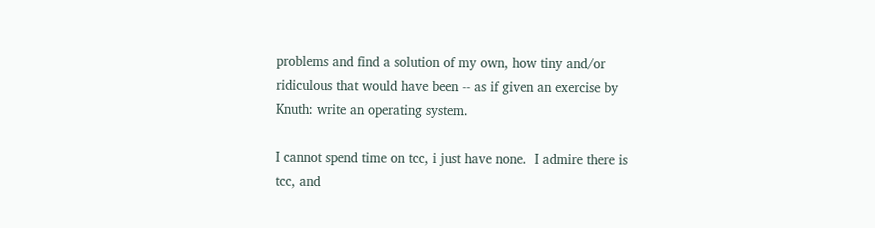problems and find a solution of my own, how tiny and/or
ridiculous that would have been -- as if given an exercise by
Knuth: write an operating system.

I cannot spend time on tcc, i just have none.  I admire there is
tcc, and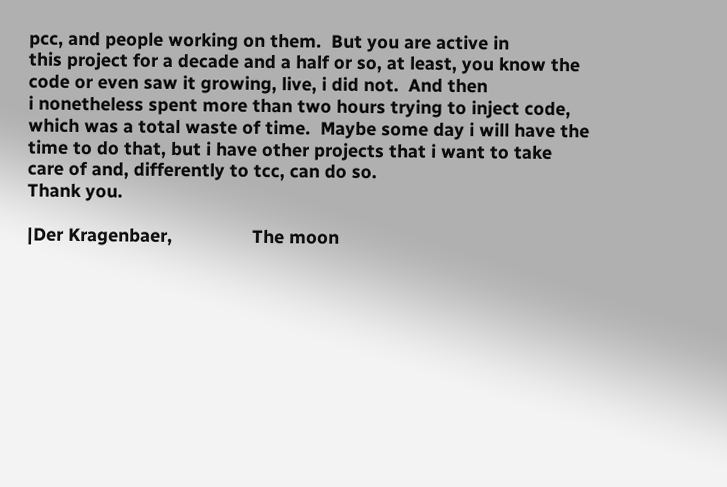pcc, and people working on them.  But you are active in
this project for a decade and a half or so, at least, you know the
code or even saw it growing, live, i did not.  And then
i nonetheless spent more than two hours trying to inject code,
which was a total waste of time.  Maybe some day i will have the
time to do that, but i have other projects that i want to take
care of and, differently to tcc, can do so.
Thank you.

|Der Kragenbaer,                The moon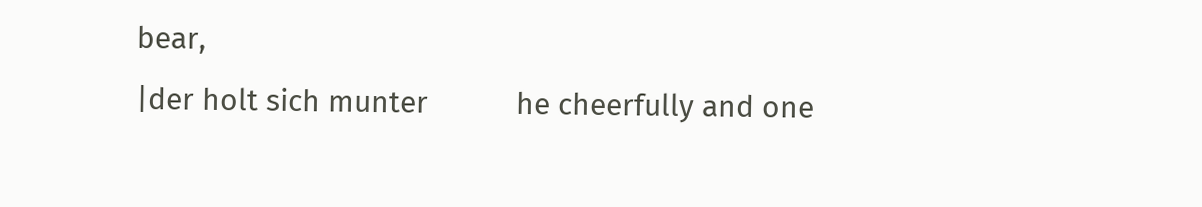bear,
|der holt sich munter           he cheerfully and one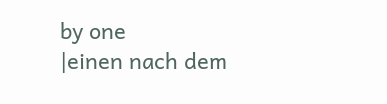by one
|einen nach dem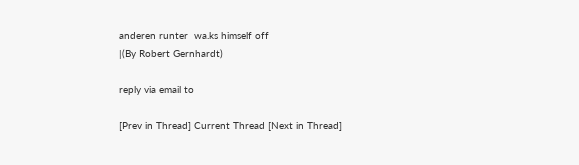anderen runter  wa.ks himself off
|(By Robert Gernhardt)

reply via email to

[Prev in Thread] Current Thread [Next in Thread]